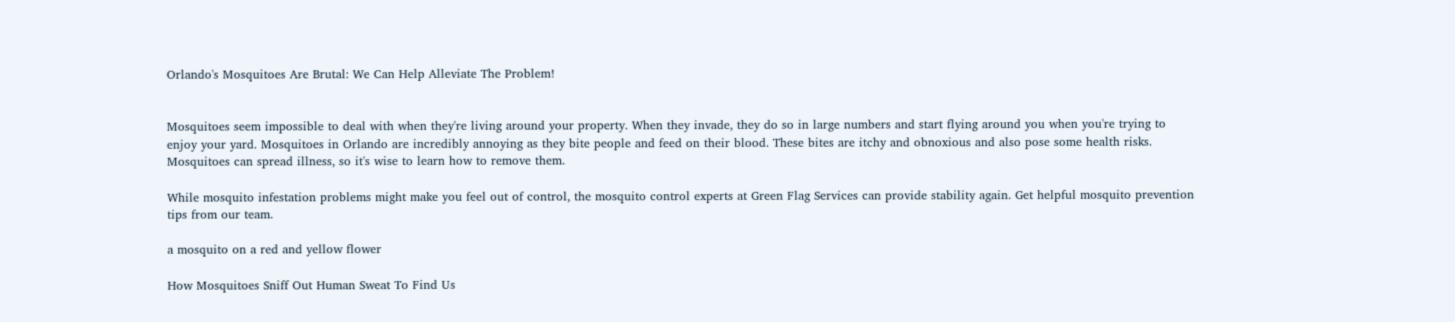Orlando's Mosquitoes Are Brutal: We Can Help Alleviate The Problem!


Mosquitoes seem impossible to deal with when they're living around your property. When they invade, they do so in large numbers and start flying around you when you're trying to enjoy your yard. Mosquitoes in Orlando are incredibly annoying as they bite people and feed on their blood. These bites are itchy and obnoxious and also pose some health risks. Mosquitoes can spread illness, so it's wise to learn how to remove them.

While mosquito infestation problems might make you feel out of control, the mosquito control experts at Green Flag Services can provide stability again. Get helpful mosquito prevention tips from our team.

a mosquito on a red and yellow flower

How Mosquitoes Sniff Out Human Sweat To Find Us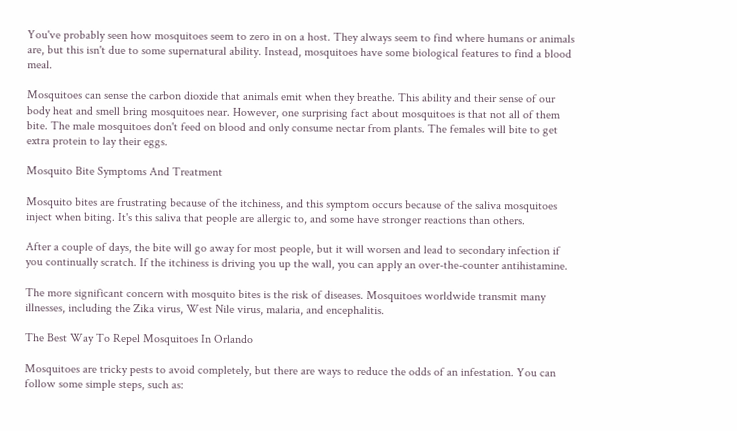You've probably seen how mosquitoes seem to zero in on a host. They always seem to find where humans or animals are, but this isn't due to some supernatural ability. Instead, mosquitoes have some biological features to find a blood meal.

Mosquitoes can sense the carbon dioxide that animals emit when they breathe. This ability and their sense of our body heat and smell bring mosquitoes near. However, one surprising fact about mosquitoes is that not all of them bite. The male mosquitoes don't feed on blood and only consume nectar from plants. The females will bite to get extra protein to lay their eggs.

Mosquito Bite Symptoms And Treatment

Mosquito bites are frustrating because of the itchiness, and this symptom occurs because of the saliva mosquitoes inject when biting. It's this saliva that people are allergic to, and some have stronger reactions than others.

After a couple of days, the bite will go away for most people, but it will worsen and lead to secondary infection if you continually scratch. If the itchiness is driving you up the wall, you can apply an over-the-counter antihistamine.

The more significant concern with mosquito bites is the risk of diseases. Mosquitoes worldwide transmit many illnesses, including the Zika virus, West Nile virus, malaria, and encephalitis.

The Best Way To Repel Mosquitoes In Orlando

Mosquitoes are tricky pests to avoid completely, but there are ways to reduce the odds of an infestation. You can follow some simple steps, such as: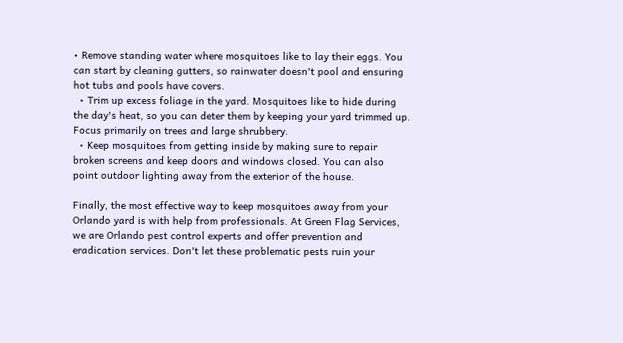• Remove standing water where mosquitoes like to lay their eggs. You can start by cleaning gutters, so rainwater doesn't pool and ensuring hot tubs and pools have covers.
  • Trim up excess foliage in the yard. Mosquitoes like to hide during the day's heat, so you can deter them by keeping your yard trimmed up. Focus primarily on trees and large shrubbery.
  • Keep mosquitoes from getting inside by making sure to repair broken screens and keep doors and windows closed. You can also point outdoor lighting away from the exterior of the house.

Finally, the most effective way to keep mosquitoes away from your Orlando yard is with help from professionals. At Green Flag Services, we are Orlando pest control experts and offer prevention and eradication services. Don't let these problematic pests ruin your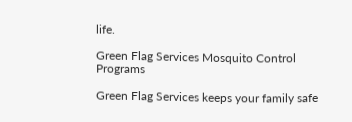life.

Green Flag Services Mosquito Control Programs

Green Flag Services keeps your family safe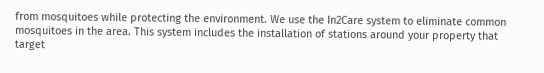from mosquitoes while protecting the environment. We use the In2Care system to eliminate common mosquitoes in the area. This system includes the installation of stations around your property that target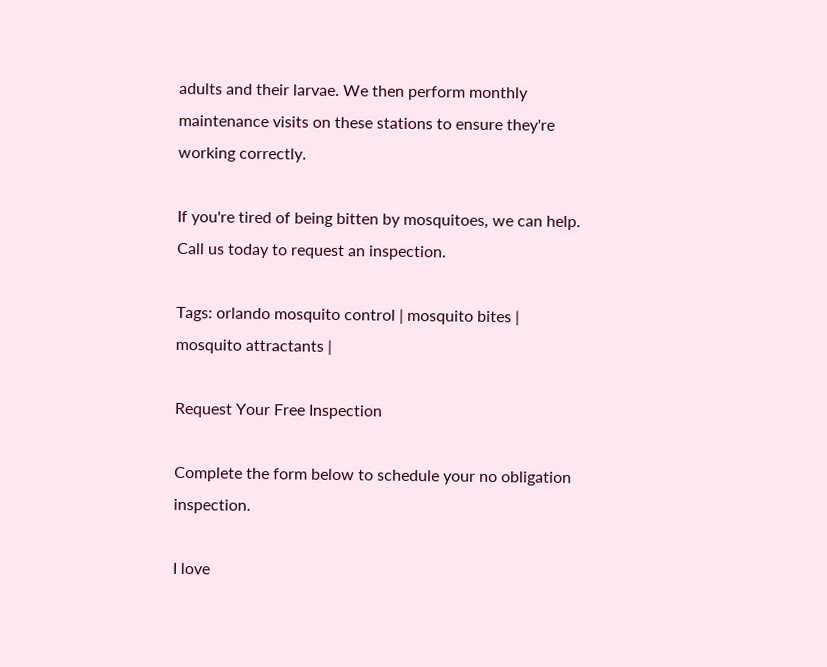adults and their larvae. We then perform monthly maintenance visits on these stations to ensure they're working correctly.

If you're tired of being bitten by mosquitoes, we can help. Call us today to request an inspection.

Tags: orlando mosquito control | mosquito bites | mosquito attractants |

Request Your Free Inspection

Complete the form below to schedule your no obligation inspection.

I love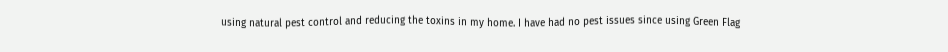using natural pest control and reducing the toxins in my home. I have had no pest issues since using Green Flag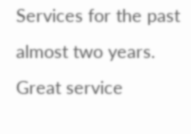Services for the past almost two years. Great service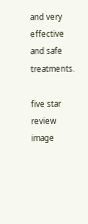and very effective and safe treatments.

five star review image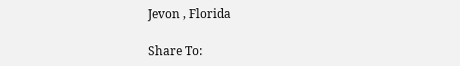Jevon , Florida

Share To: